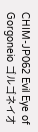CHIM-JP062 Evil Eye of Gorgoneio ゴルゴネイオ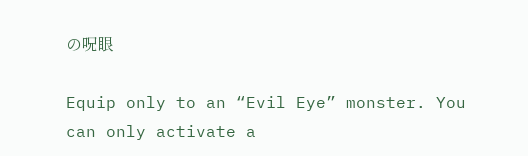の呪眼

Equip only to an “Evil Eye” monster. You can only activate a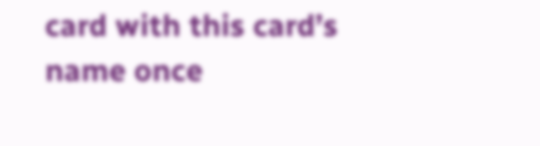card with this card’s name once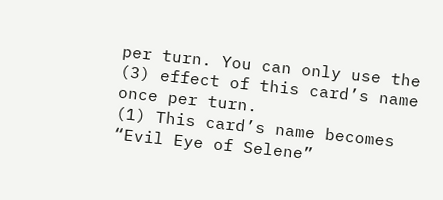per turn. You can only use the (3) effect of this card’s name once per turn.
(1) This card’s name becomes “Evil Eye of Selene”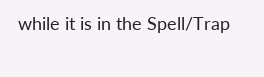while it is in the Spell/Trap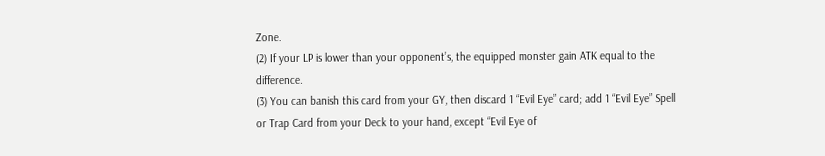Zone.
(2) If your LP is lower than your opponent’s, the equipped monster gain ATK equal to the difference.
(3) You can banish this card from your GY, then discard 1 “Evil Eye” card; add 1 “Evil Eye” Spell or Trap Card from your Deck to your hand, except “Evil Eye of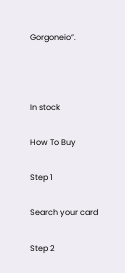Gorgoneio”.



In stock

How To Buy

Step 1

Search your card

Step 2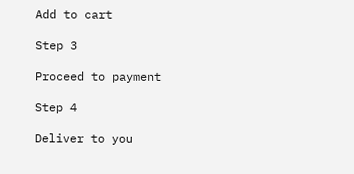Add to cart

Step 3

Proceed to payment

Step 4

Deliver to you